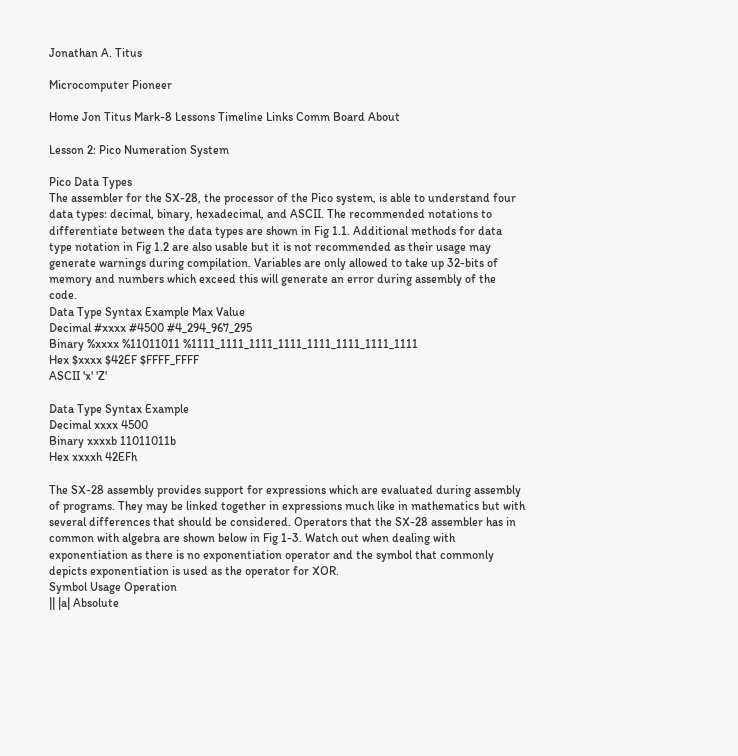Jonathan A. Titus

Microcomputer Pioneer

Home Jon Titus Mark-8 Lessons Timeline Links Comm Board About

Lesson 2: Pico Numeration System

Pico Data Types
The assembler for the SX-28, the processor of the Pico system, is able to understand four data types: decimal, binary, hexadecimal, and ASCII. The recommended notations to differentiate between the data types are shown in Fig 1.1. Additional methods for data type notation in Fig 1.2 are also usable but it is not recommended as their usage may generate warnings during compilation. Variables are only allowed to take up 32-bits of memory and numbers which exceed this will generate an error during assembly of the code.
Data Type Syntax Example Max Value
Decimal #xxxx #4500 #4_294_967_295
Binary %xxxx %11011011 %1111_1111_1111_1111_1111_1111_1111_1111
Hex $xxxx $42EF $FFFF_FFFF
ASCII 'x' 'Z'

Data Type Syntax Example
Decimal xxxx 4500
Binary xxxxb 11011011b
Hex xxxxh 42EFh

The SX-28 assembly provides support for expressions which are evaluated during assembly of programs. They may be linked together in expressions much like in mathematics but with several differences that should be considered. Operators that the SX-28 assembler has in common with algebra are shown below in Fig 1-3. Watch out when dealing with exponentiation as there is no exponentiation operator and the symbol that commonly depicts exponentiation is used as the operator for XOR.
Symbol Usage Operation
|| |a| Absolute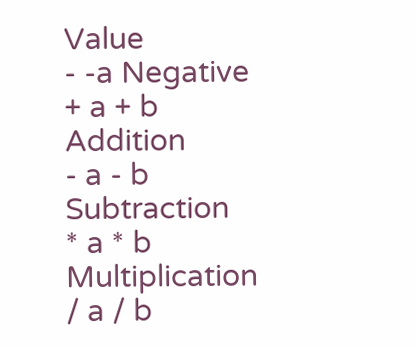Value
- -a Negative
+ a + b Addition
- a - b Subtraction
* a * b Multiplication
/ a / b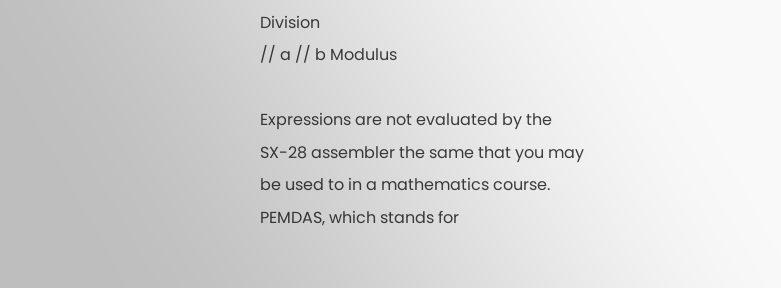Division
// a // b Modulus

Expressions are not evaluated by the SX-28 assembler the same that you may be used to in a mathematics course. PEMDAS, which stands for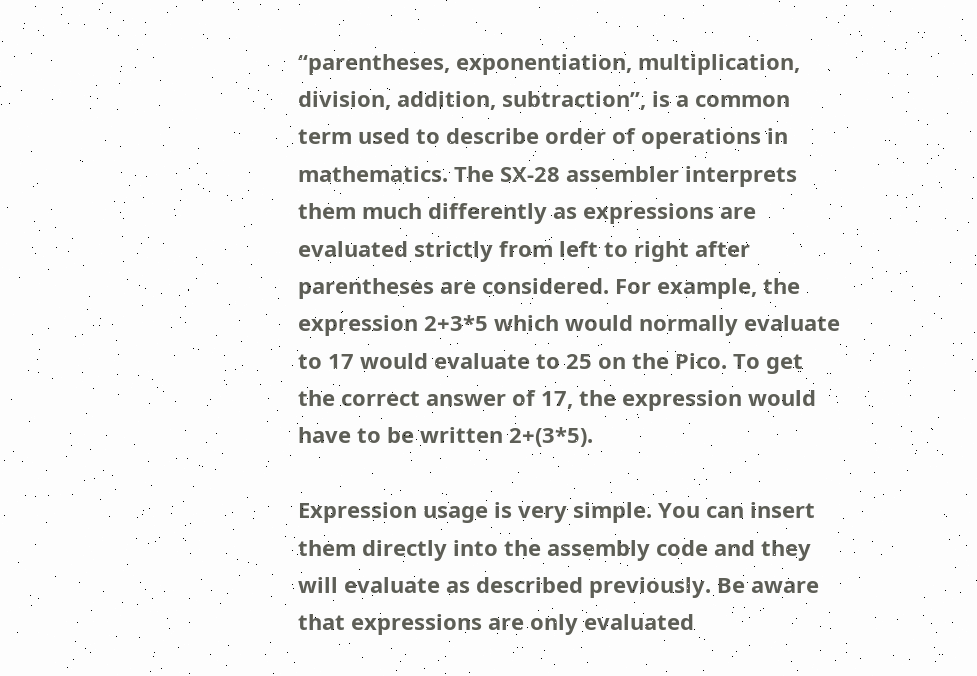“parentheses, exponentiation, multiplication, division, addition, subtraction”, is a common term used to describe order of operations in mathematics. The SX-28 assembler interprets them much differently as expressions are evaluated strictly from left to right after parentheses are considered. For example, the expression 2+3*5 which would normally evaluate to 17 would evaluate to 25 on the Pico. To get the correct answer of 17, the expression would have to be written 2+(3*5).

Expression usage is very simple. You can insert them directly into the assembly code and they will evaluate as described previously. Be aware that expressions are only evaluated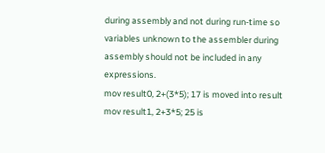during assembly and not during run-time so variables unknown to the assembler during assembly should not be included in any expressions.
mov result0, 2+(3*5); 17 is moved into result
mov result1, 2+3*5; 25 is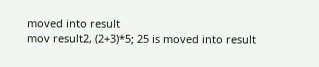moved into result
mov result2, (2+3)*5; 25 is moved into result